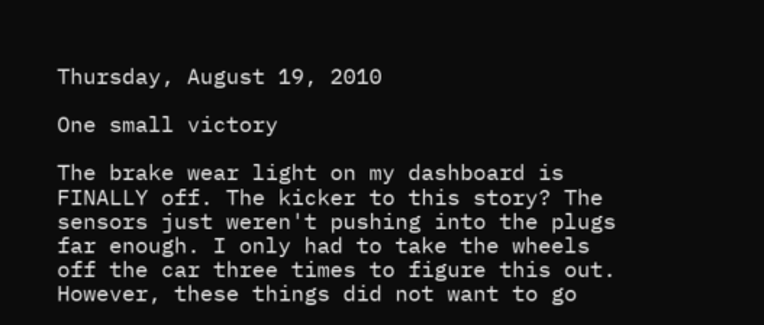Thursday, August 19, 2010

One small victory

The brake wear light on my dashboard is FINALLY off. The kicker to this story? The sensors just weren't pushing into the plugs far enough. I only had to take the wheels off the car three times to figure this out. However, these things did not want to go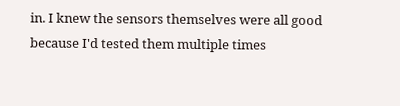in. I knew the sensors themselves were all good because I'd tested them multiple times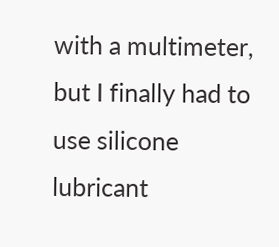with a multimeter, but I finally had to use silicone lubricant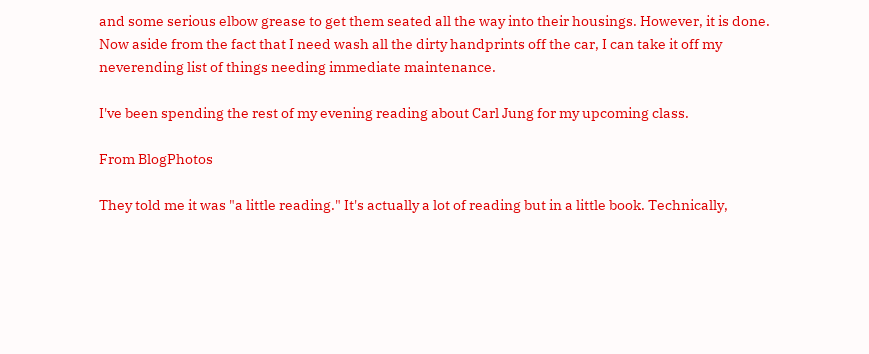and some serious elbow grease to get them seated all the way into their housings. However, it is done. Now aside from the fact that I need wash all the dirty handprints off the car, I can take it off my neverending list of things needing immediate maintenance.

I've been spending the rest of my evening reading about Carl Jung for my upcoming class.

From BlogPhotos

They told me it was "a little reading." It's actually a lot of reading but in a little book. Technically,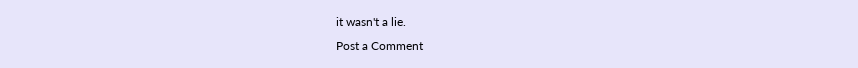it wasn't a lie.
Post a Comment